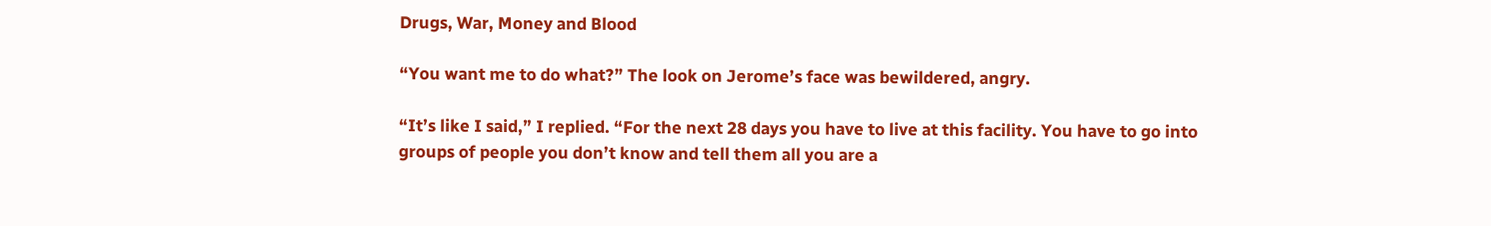Drugs, War, Money and Blood

“You want me to do what?” The look on Jerome’s face was bewildered, angry.

“It’s like I said,” I replied. “For the next 28 days you have to live at this facility. You have to go into groups of people you don’t know and tell them all you are a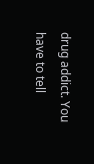drug addict. You have to tell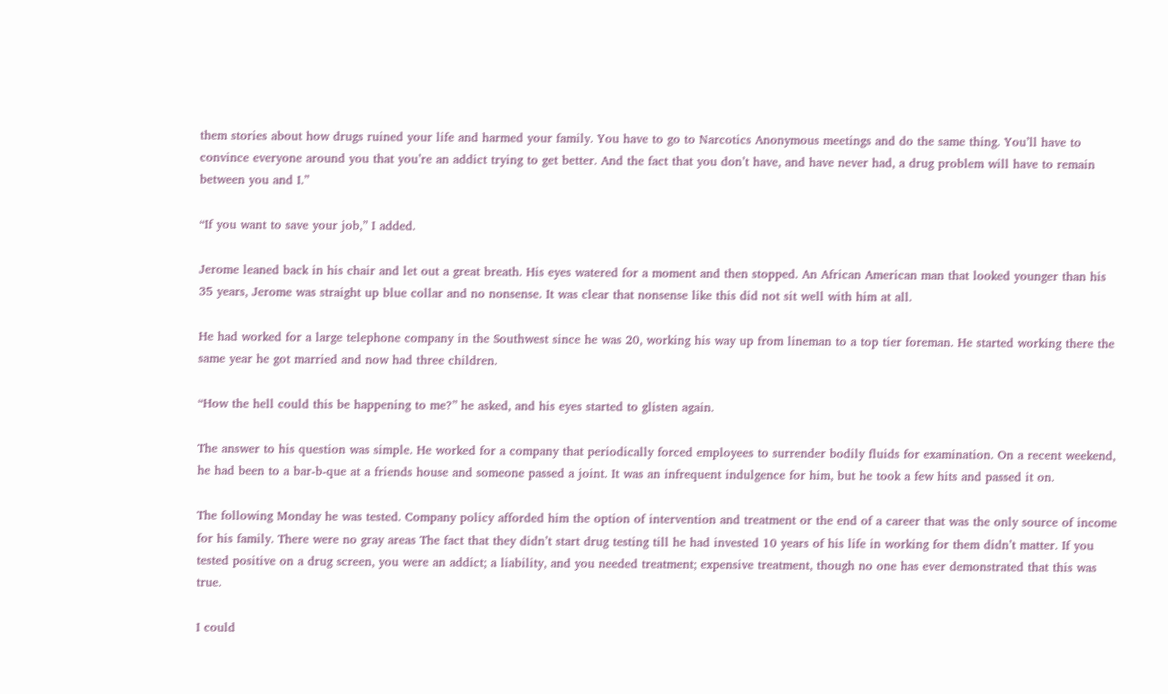them stories about how drugs ruined your life and harmed your family. You have to go to Narcotics Anonymous meetings and do the same thing. You’ll have to convince everyone around you that you’re an addict trying to get better. And the fact that you don’t have, and have never had, a drug problem will have to remain between you and I.”

“If you want to save your job,” I added.

Jerome leaned back in his chair and let out a great breath. His eyes watered for a moment and then stopped. An African American man that looked younger than his 35 years, Jerome was straight up blue collar and no nonsense. It was clear that nonsense like this did not sit well with him at all.

He had worked for a large telephone company in the Southwest since he was 20, working his way up from lineman to a top tier foreman. He started working there the same year he got married and now had three children.

“How the hell could this be happening to me?” he asked, and his eyes started to glisten again.

The answer to his question was simple. He worked for a company that periodically forced employees to surrender bodily fluids for examination. On a recent weekend, he had been to a bar-b-que at a friends house and someone passed a joint. It was an infrequent indulgence for him, but he took a few hits and passed it on.

The following Monday he was tested. Company policy afforded him the option of intervention and treatment or the end of a career that was the only source of income for his family. There were no gray areas The fact that they didn’t start drug testing till he had invested 10 years of his life in working for them didn’t matter. If you tested positive on a drug screen, you were an addict; a liability, and you needed treatment; expensive treatment, though no one has ever demonstrated that this was true.

I could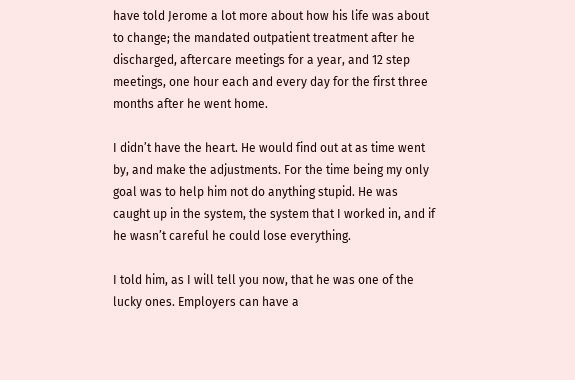have told Jerome a lot more about how his life was about to change; the mandated outpatient treatment after he discharged, aftercare meetings for a year, and 12 step meetings, one hour each and every day for the first three months after he went home.

I didn’t have the heart. He would find out at as time went by, and make the adjustments. For the time being my only goal was to help him not do anything stupid. He was caught up in the system, the system that I worked in, and if he wasn’t careful he could lose everything.

I told him, as I will tell you now, that he was one of the lucky ones. Employers can have a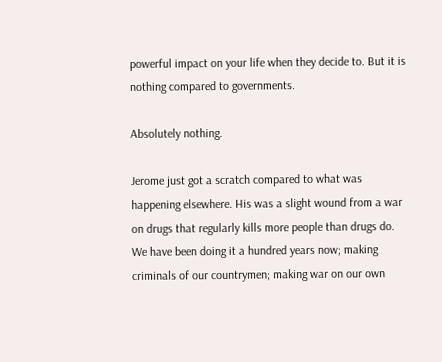powerful impact on your life when they decide to. But it is nothing compared to governments.

Absolutely nothing.

Jerome just got a scratch compared to what was happening elsewhere. His was a slight wound from a war on drugs that regularly kills more people than drugs do. We have been doing it a hundred years now; making criminals of our countrymen; making war on our own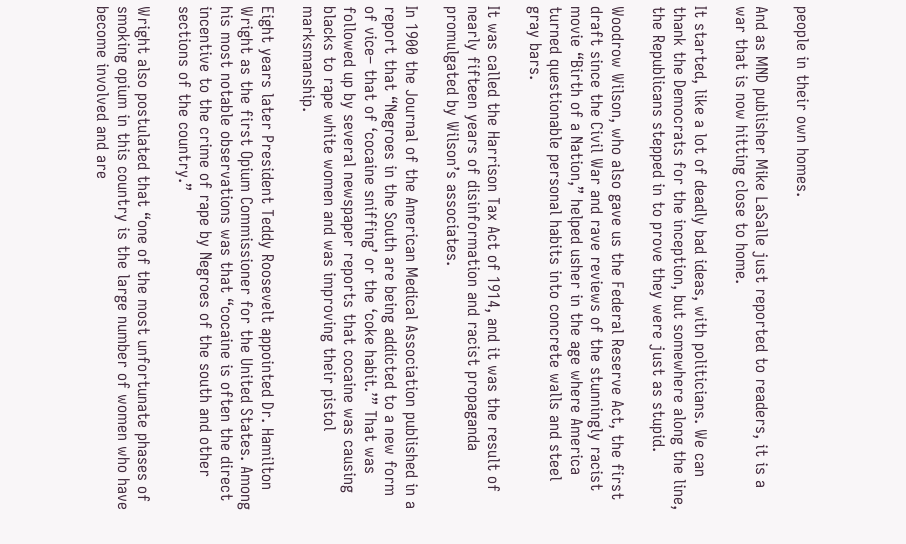people in their own homes.

And as MND publisher Mike LaSalle just reported to readers, it is a war that is now hitting close to home.

It started, like a lot of deadly bad ideas, with politicians. We can thank the Democrats for the inception, but somewhere along the line, the Republicans stepped in to prove they were just as stupid.

Woodrow Wilson, who also gave us the Federal Reserve Act, the first draft since the Civil War and rave reviews of the stunningly racist movie “Birth of a Nation,” helped usher in the age where America turned questionable personal habits into concrete walls and steel gray bars.

It was called the Harrison Tax Act of 1914, and it was the result of nearly fifteen years of disinformation and racist propaganda promulgated by Wilson’s associates.

In 1900 the Journal of the American Medical Association published in a report that “Negroes in the South are being addicted to a new form of vice– that of ‘cocaine sniffing’ or the ‘coke habit.’” That was followed up by several newspaper reports that cocaine was causing blacks to rape white women and was improving their pistol marksmanship.

Eight years later President Teddy Roosevelt appointed Dr. Hamilton Wright as the first Opium Commissioner for the United States. Among his most notable observations was that “cocaine is often the direct incentive to the crime of rape by Negroes of the south and other sections of the country.”

Wright also postulated that “one of the most unfortunate phases of smoking opium in this country is the large number of women who have become involved and are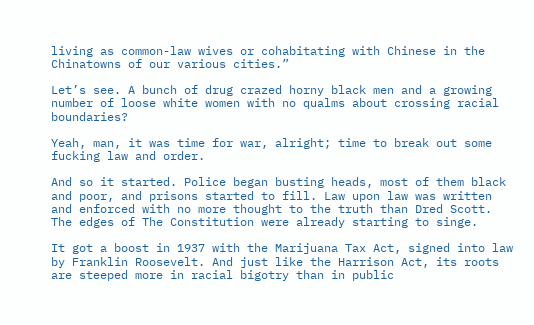living as common-law wives or cohabitating with Chinese in the Chinatowns of our various cities.”

Let’s see. A bunch of drug crazed horny black men and a growing number of loose white women with no qualms about crossing racial boundaries?

Yeah, man, it was time for war, alright; time to break out some fucking law and order.

And so it started. Police began busting heads, most of them black and poor, and prisons started to fill. Law upon law was written and enforced with no more thought to the truth than Dred Scott. The edges of The Constitution were already starting to singe.

It got a boost in 1937 with the Marijuana Tax Act, signed into law by Franklin Roosevelt. And just like the Harrison Act, its roots are steeped more in racial bigotry than in public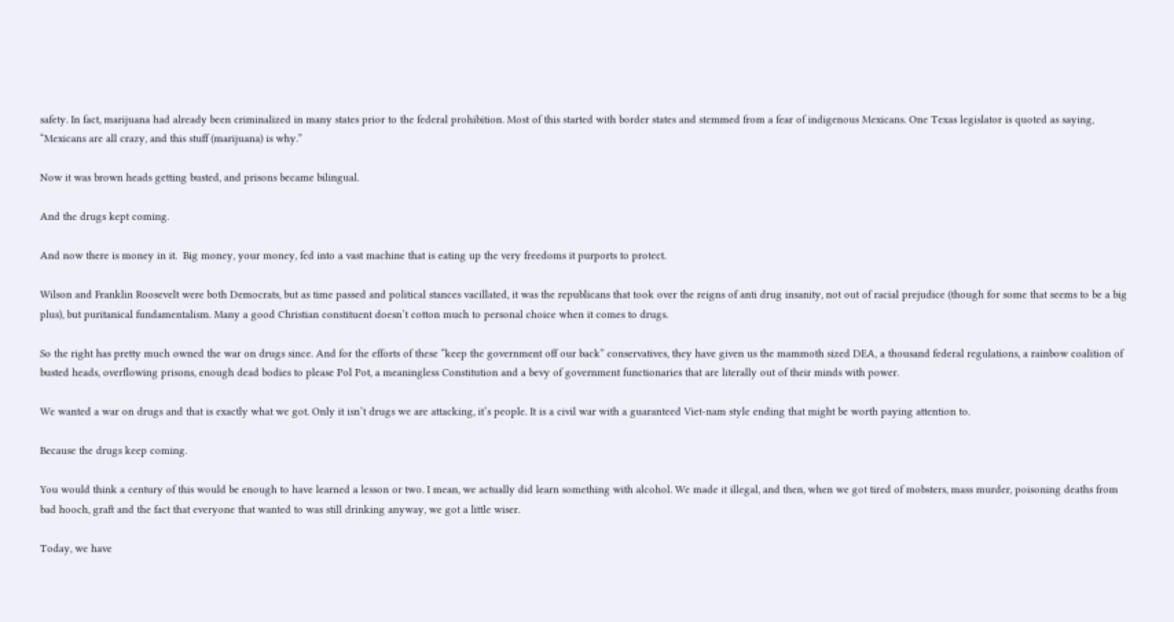safety. In fact, marijuana had already been criminalized in many states prior to the federal prohibition. Most of this started with border states and stemmed from a fear of indigenous Mexicans. One Texas legislator is quoted as saying, “Mexicans are all crazy, and this stuff (marijuana) is why.”

Now it was brown heads getting busted, and prisons became bilingual.

And the drugs kept coming.

And now there is money in it.  Big money, your money, fed into a vast machine that is eating up the very freedoms it purports to protect.

Wilson and Franklin Roosevelt were both Democrats, but as time passed and political stances vacillated, it was the republicans that took over the reigns of anti drug insanity, not out of racial prejudice (though for some that seems to be a big plus), but puritanical fundamentalism. Many a good Christian constituent doesn’t cotton much to personal choice when it comes to drugs.

So the right has pretty much owned the war on drugs since. And for the efforts of these “keep the government off our back” conservatives, they have given us the mammoth sized DEA, a thousand federal regulations, a rainbow coalition of busted heads, overflowing prisons, enough dead bodies to please Pol Pot, a meaningless Constitution and a bevy of government functionaries that are literally out of their minds with power.

We wanted a war on drugs and that is exactly what we got. Only it isn’t drugs we are attacking, it’s people. It is a civil war with a guaranteed Viet-nam style ending that might be worth paying attention to.

Because the drugs keep coming.

You would think a century of this would be enough to have learned a lesson or two. I mean, we actually did learn something with alcohol. We made it illegal, and then, when we got tired of mobsters, mass murder, poisoning deaths from bad hooch, graft and the fact that everyone that wanted to was still drinking anyway, we got a little wiser.

Today, we have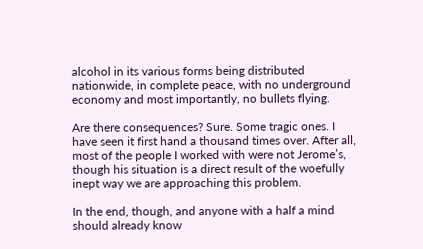alcohol in its various forms being distributed nationwide, in complete peace, with no underground economy and most importantly, no bullets flying.

Are there consequences? Sure. Some tragic ones. I have seen it first hand a thousand times over. After all, most of the people I worked with were not Jerome’s, though his situation is a direct result of the woefully inept way we are approaching this problem.

In the end, though, and anyone with a half a mind should already know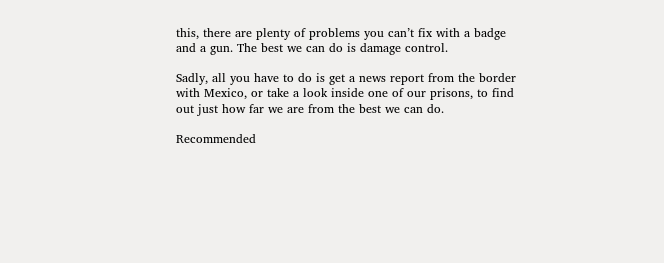this, there are plenty of problems you can’t fix with a badge and a gun. The best we can do is damage control.

Sadly, all you have to do is get a news report from the border with Mexico, or take a look inside one of our prisons, to find out just how far we are from the best we can do.

Recommended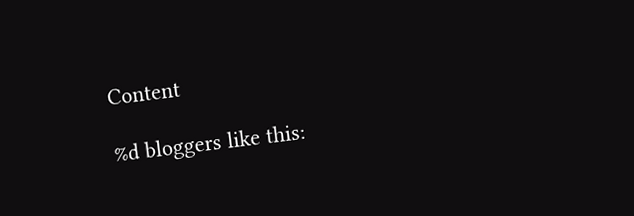Content

%d bloggers like this: